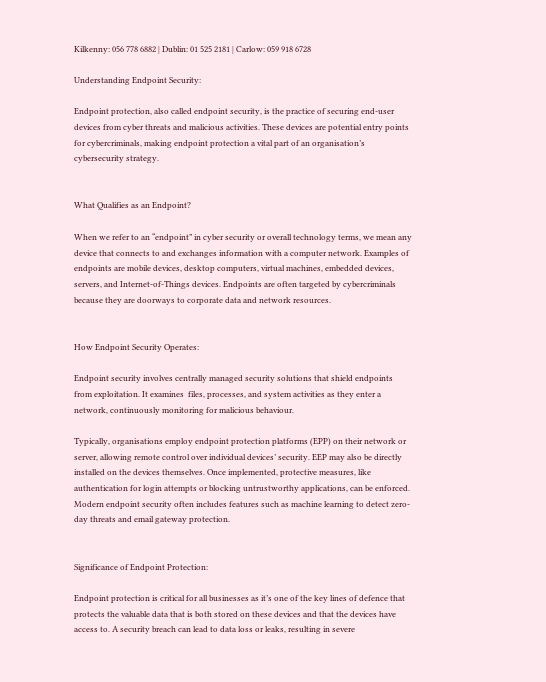Kilkenny: 056 778 6882 | Dublin: 01 525 2181 | Carlow: 059 918 6728

Understanding Endpoint Security:

Endpoint protection, also called endpoint security, is the practice of securing end-user devices from cyber threats and malicious activities. These devices are potential entry points for cybercriminals, making endpoint protection a vital part of an organisation’s cybersecurity strategy.


What Qualifies as an Endpoint?

When we refer to an “endpoint” in cyber security or overall technology terms, we mean any device that connects to and exchanges information with a computer network. Examples of endpoints are mobile devices, desktop computers, virtual machines, embedded devices, servers, and Internet-of-Things devices. Endpoints are often targeted by cybercriminals because they are doorways to corporate data and network resources.


How Endpoint Security Operates:

Endpoint security involves centrally managed security solutions that shield endpoints from exploitation. It examines  files, processes, and system activities as they enter a network, continuously monitoring for malicious behaviour.

Typically, organisations employ endpoint protection platforms (EPP) on their network or server, allowing remote control over individual devices’ security. EEP may also be directly installed on the devices themselves. Once implemented, protective measures, like authentication for login attempts or blocking untrustworthy applications, can be enforced. Modern endpoint security often includes features such as machine learning to detect zero-day threats and email gateway protection.


Significance of Endpoint Protection:

Endpoint protection is critical for all businesses as it’s one of the key lines of defence that protects the valuable data that is both stored on these devices and that the devices have access to. A security breach can lead to data loss or leaks, resulting in severe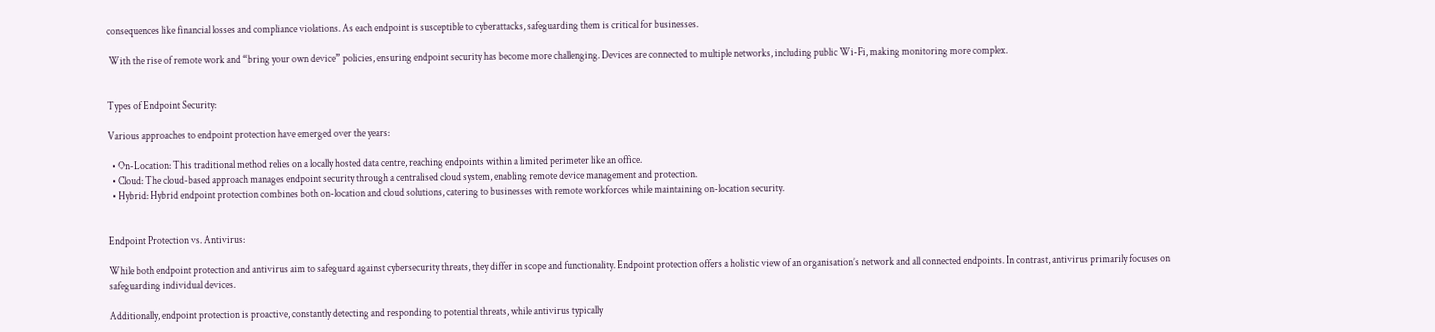consequences like financial losses and compliance violations. As each endpoint is susceptible to cyberattacks, safeguarding them is critical for businesses.

 With the rise of remote work and “bring your own device” policies, ensuring endpoint security has become more challenging. Devices are connected to multiple networks, including public Wi-Fi, making monitoring more complex.


Types of Endpoint Security:

Various approaches to endpoint protection have emerged over the years:

  • On-Location: This traditional method relies on a locally hosted data centre, reaching endpoints within a limited perimeter like an office.
  • Cloud: The cloud-based approach manages endpoint security through a centralised cloud system, enabling remote device management and protection.
  • Hybrid: Hybrid endpoint protection combines both on-location and cloud solutions, catering to businesses with remote workforces while maintaining on-location security.


Endpoint Protection vs. Antivirus:

While both endpoint protection and antivirus aim to safeguard against cybersecurity threats, they differ in scope and functionality. Endpoint protection offers a holistic view of an organisation’s network and all connected endpoints. In contrast, antivirus primarily focuses on safeguarding individual devices.

Additionally, endpoint protection is proactive, constantly detecting and responding to potential threats, while antivirus typically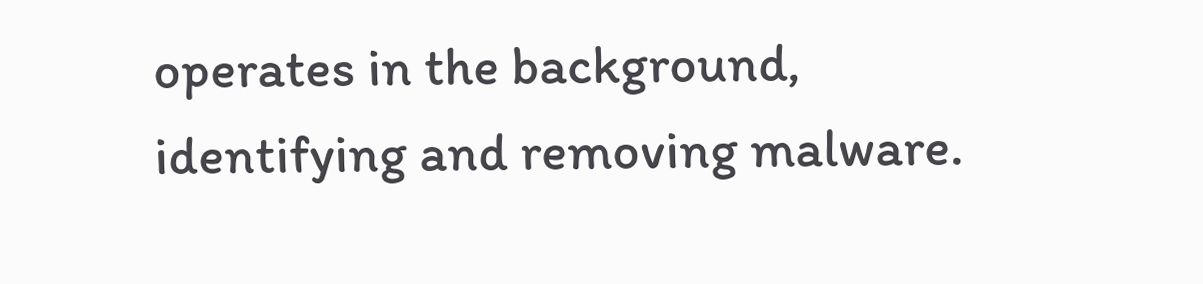operates in the background, identifying and removing malware.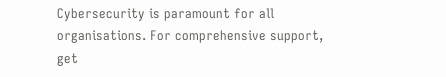Cybersecurity is paramount for all organisations. For comprehensive support, get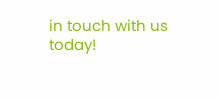in touch with us today!